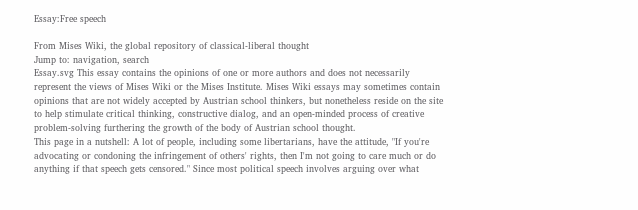Essay:Free speech

From Mises Wiki, the global repository of classical-liberal thought
Jump to: navigation, search
Essay.svg This essay contains the opinions of one or more authors and does not necessarily represent the views of Mises Wiki or the Mises Institute. Mises Wiki essays may sometimes contain opinions that are not widely accepted by Austrian school thinkers, but nonetheless reside on the site to help stimulate critical thinking, constructive dialog, and an open-minded process of creative problem-solving furthering the growth of the body of Austrian school thought.
This page in a nutshell: A lot of people, including some libertarians, have the attitude, "If you're advocating or condoning the infringement of others' rights, then I'm not going to care much or do anything if that speech gets censored." Since most political speech involves arguing over what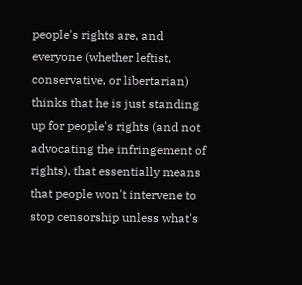people's rights are, and everyone (whether leftist, conservative, or libertarian) thinks that he is just standing up for people's rights (and not advocating the infringement of rights), that essentially means that people won't intervene to stop censorship unless what's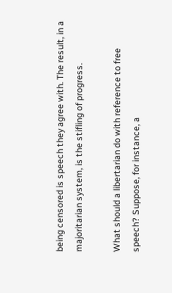being censored is speech they agree with. The result, in a majoritarian system, is the stifling of progress.

What should a libertarian do with reference to free speech? Suppose, for instance, a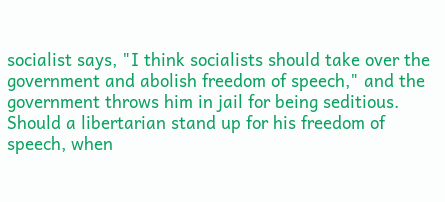socialist says, "I think socialists should take over the government and abolish freedom of speech," and the government throws him in jail for being seditious. Should a libertarian stand up for his freedom of speech, when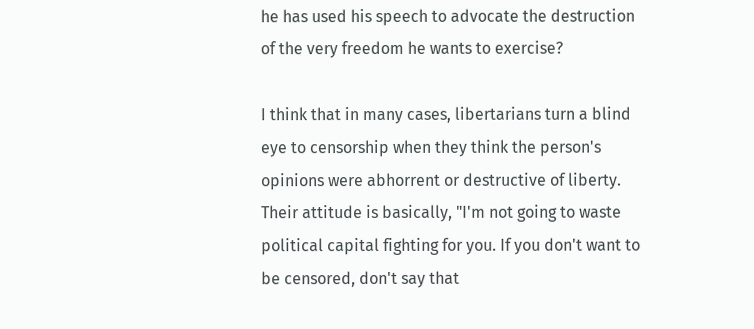he has used his speech to advocate the destruction of the very freedom he wants to exercise?

I think that in many cases, libertarians turn a blind eye to censorship when they think the person's opinions were abhorrent or destructive of liberty. Their attitude is basically, "I'm not going to waste political capital fighting for you. If you don't want to be censored, don't say that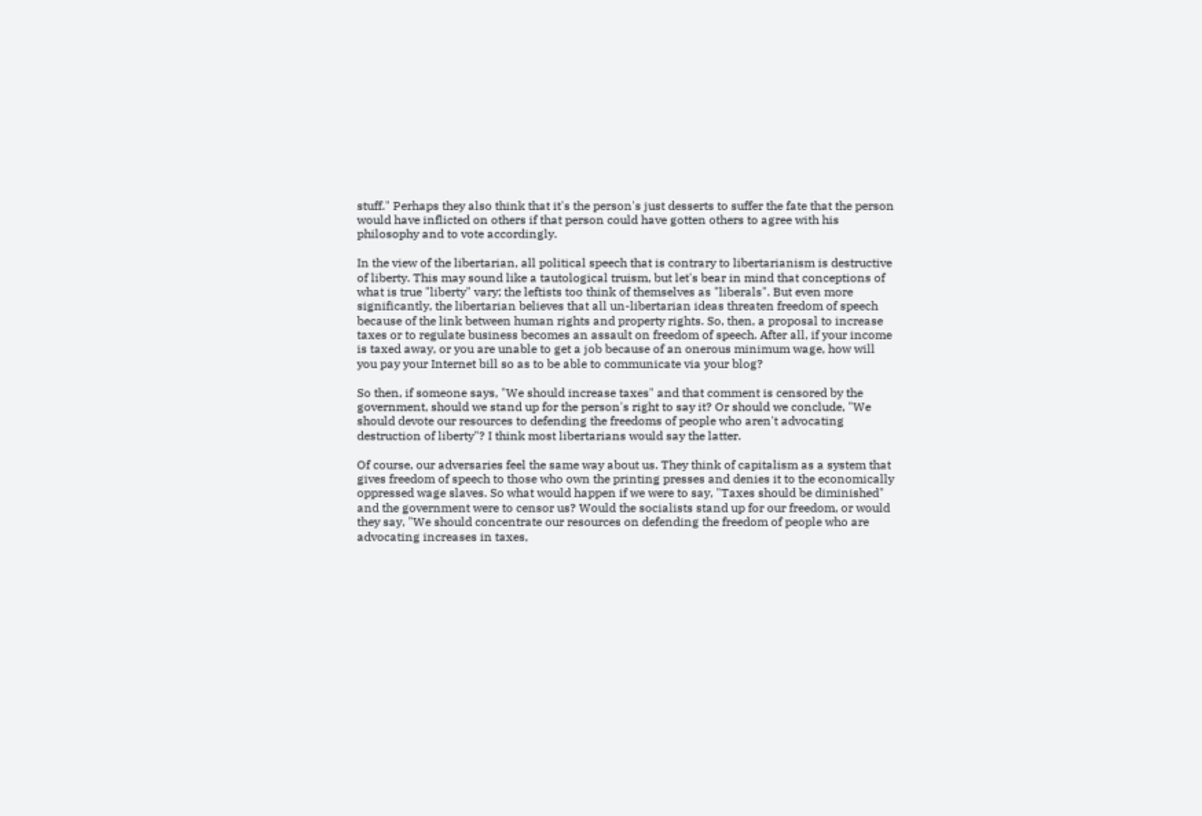stuff." Perhaps they also think that it's the person's just desserts to suffer the fate that the person would have inflicted on others if that person could have gotten others to agree with his philosophy and to vote accordingly.

In the view of the libertarian, all political speech that is contrary to libertarianism is destructive of liberty. This may sound like a tautological truism, but let's bear in mind that conceptions of what is true "liberty" vary; the leftists too think of themselves as "liberals". But even more significantly, the libertarian believes that all un-libertarian ideas threaten freedom of speech because of the link between human rights and property rights. So, then, a proposal to increase taxes or to regulate business becomes an assault on freedom of speech. After all, if your income is taxed away, or you are unable to get a job because of an onerous minimum wage, how will you pay your Internet bill so as to be able to communicate via your blog?

So then, if someone says, "We should increase taxes" and that comment is censored by the government, should we stand up for the person's right to say it? Or should we conclude, "We should devote our resources to defending the freedoms of people who aren't advocating destruction of liberty"? I think most libertarians would say the latter.

Of course, our adversaries feel the same way about us. They think of capitalism as a system that gives freedom of speech to those who own the printing presses and denies it to the economically oppressed wage slaves. So what would happen if we were to say, "Taxes should be diminished" and the government were to censor us? Would the socialists stand up for our freedom, or would they say, "We should concentrate our resources on defending the freedom of people who are advocating increases in taxes,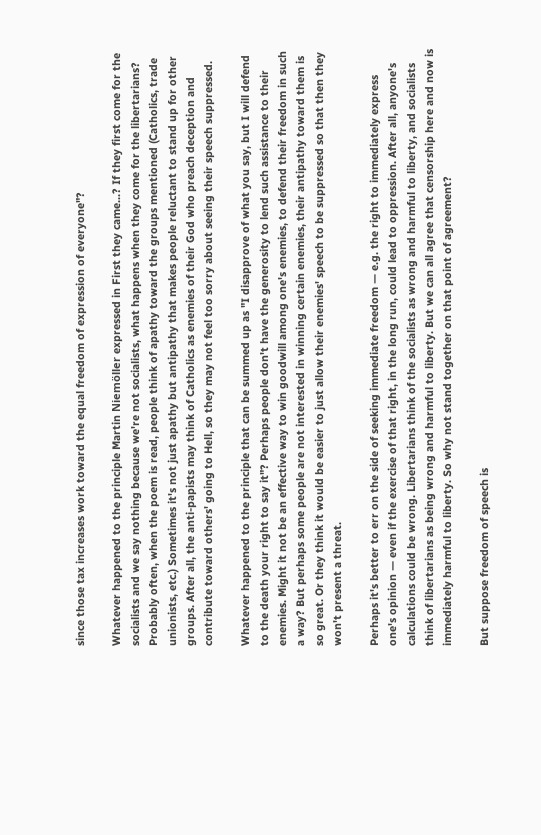since those tax increases work toward the equal freedom of expression of everyone"?

Whatever happened to the principle Martin Niemöller expressed in First they came...? If they first come for the socialists and we say nothing because we're not socialists, what happens when they come for the libertarians? Probably often, when the poem is read, people think of apathy toward the groups mentioned (Catholics, trade unionists, etc.) Sometimes it's not just apathy but antipathy that makes people reluctant to stand up for other groups. After all, the anti-papists may think of Catholics as enemies of their God who preach deception and contribute toward others' going to Hell, so they may not feel too sorry about seeing their speech suppressed.

Whatever happened to the principle that can be summed up as "I disapprove of what you say, but I will defend to the death your right to say it"? Perhaps people don't have the generosity to lend such assistance to their enemies. Might it not be an effective way to win goodwill among one's enemies, to defend their freedom in such a way? But perhaps some people are not interested in winning certain enemies, their antipathy toward them is so great. Or they think it would be easier to just allow their enemies' speech to be suppressed so that then they won't present a threat.

Perhaps it's better to err on the side of seeking immediate freedom — e.g. the right to immediately express one's opinion — even if the exercise of that right, in the long run, could lead to oppression. After all, anyone's calculations could be wrong. Libertarians think of the socialists as wrong and harmful to liberty, and socialists think of libertarians as being wrong and harmful to liberty. But we can all agree that censorship here and now is immediately harmful to liberty. So why not stand together on that point of agreement?

But suppose freedom of speech is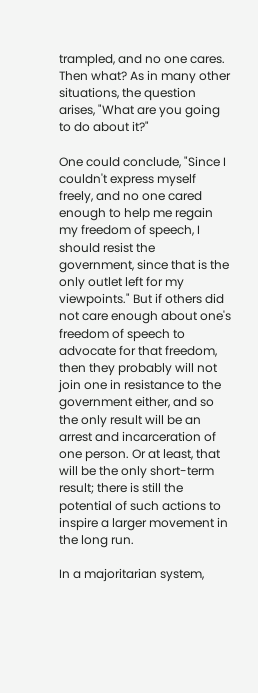trampled, and no one cares. Then what? As in many other situations, the question arises, "What are you going to do about it?"

One could conclude, "Since I couldn't express myself freely, and no one cared enough to help me regain my freedom of speech, I should resist the government, since that is the only outlet left for my viewpoints." But if others did not care enough about one's freedom of speech to advocate for that freedom, then they probably will not join one in resistance to the government either, and so the only result will be an arrest and incarceration of one person. Or at least, that will be the only short-term result; there is still the potential of such actions to inspire a larger movement in the long run.

In a majoritarian system,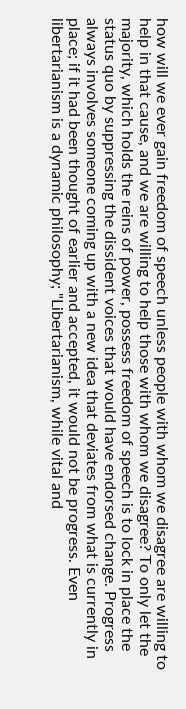how will we ever gain freedom of speech unless people with whom we disagree are willing to help in that cause, and we are willing to help those with whom we disagree? To only let the majority, which holds the reins of power, possess freedom of speech is to lock in place the status quo by suppressing the dissident voices that would have endorsed change. Progress always involves someone coming up with a new idea that deviates from what is currently in place; if it had been thought of earlier and accepted, it would not be progress. Even libertarianism is a dynamic philosophy; "Libertarianism, while vital and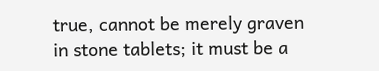true, cannot be merely graven in stone tablets; it must be a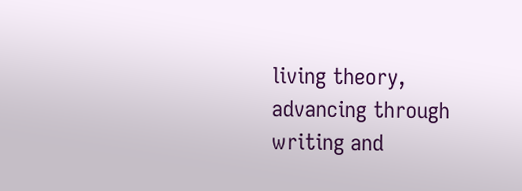living theory, advancing through writing and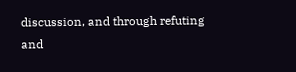discussion, and through refuting and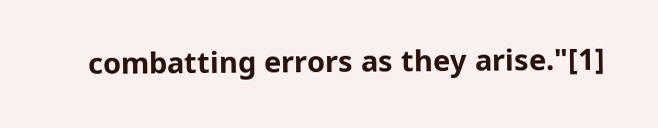combatting errors as they arise."[1]